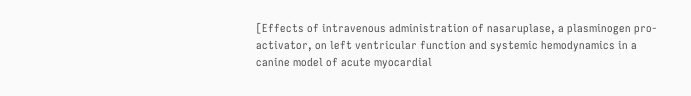[Effects of intravenous administration of nasaruplase, a plasminogen pro-activator, on left ventricular function and systemic hemodynamics in a canine model of acute myocardial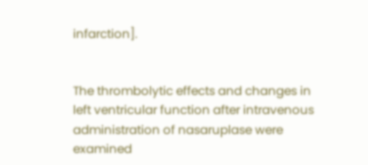infarction].


The thrombolytic effects and changes in left ventricular function after intravenous administration of nasaruplase were examined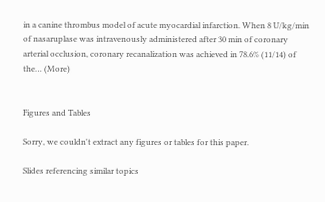in a canine thrombus model of acute myocardial infarction. When 8 U/kg/min of nasaruplase was intravenously administered after 30 min of coronary arterial occlusion, coronary recanalization was achieved in 78.6% (11/14) of the… (More)


Figures and Tables

Sorry, we couldn't extract any figures or tables for this paper.

Slides referencing similar topics